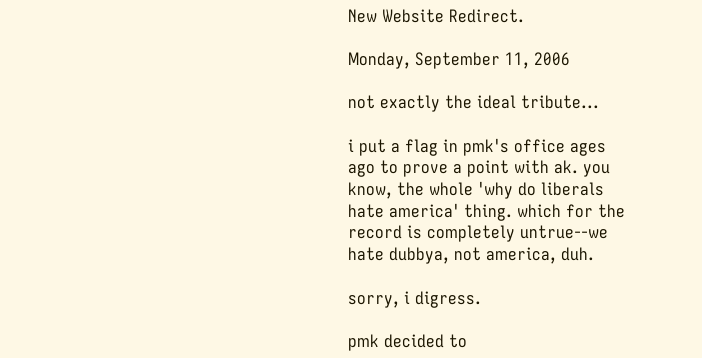New Website Redirect.

Monday, September 11, 2006

not exactly the ideal tribute...

i put a flag in pmk's office ages ago to prove a point with ak. you know, the whole 'why do liberals hate america' thing. which for the record is completely untrue--we hate dubbya, not america, duh.

sorry, i digress.

pmk decided to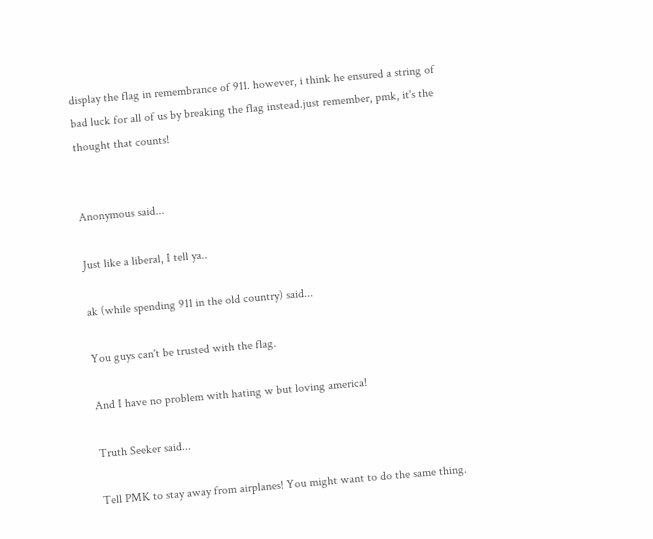display the flag in remembrance of 911. however, i think he ensured a string of bad luck for all of us by breaking the flag instead.just remember, pmk, it's the thought that counts!


Anonymous said...

Just like a liberal, I tell ya..

ak (while spending 911 in the old country) said...

You guys can't be trusted with the flag.

And I have no problem with hating w but loving america!

Truth Seeker said...

Tell PMK to stay away from airplanes! You might want to do the same thing.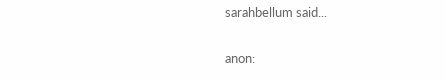sarahbellum said...

anon: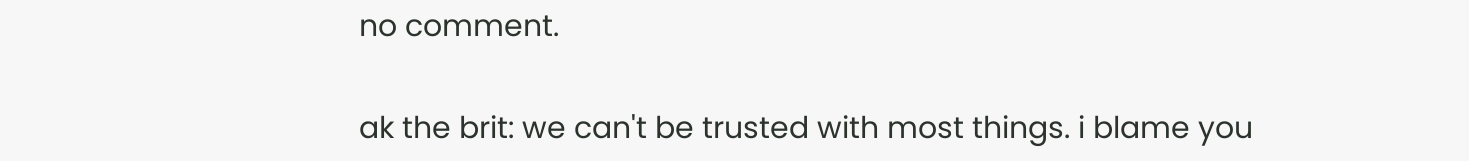no comment.

ak the brit: we can't be trusted with most things. i blame you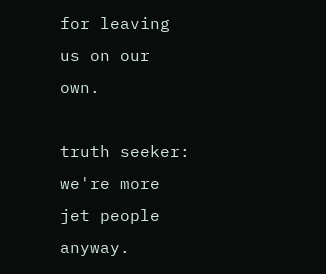for leaving us on our own.

truth seeker: we're more jet people anyway.